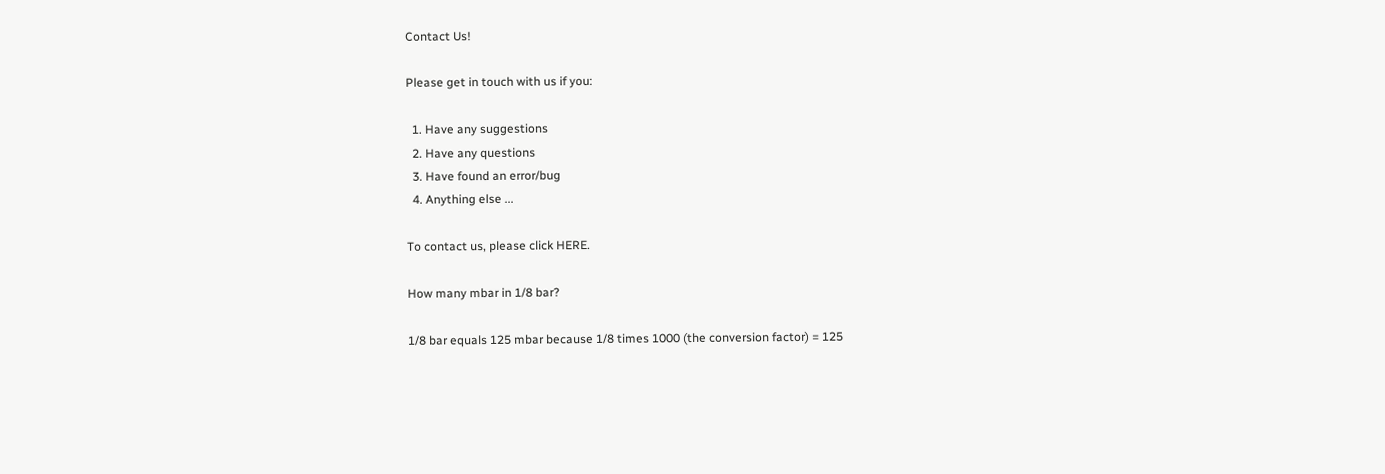Contact Us!

Please get in touch with us if you:

  1. Have any suggestions
  2. Have any questions
  3. Have found an error/bug
  4. Anything else ...

To contact us, please click HERE.

How many mbar in 1/8 bar?

1/8 bar equals 125 mbar because 1/8 times 1000 (the conversion factor) = 125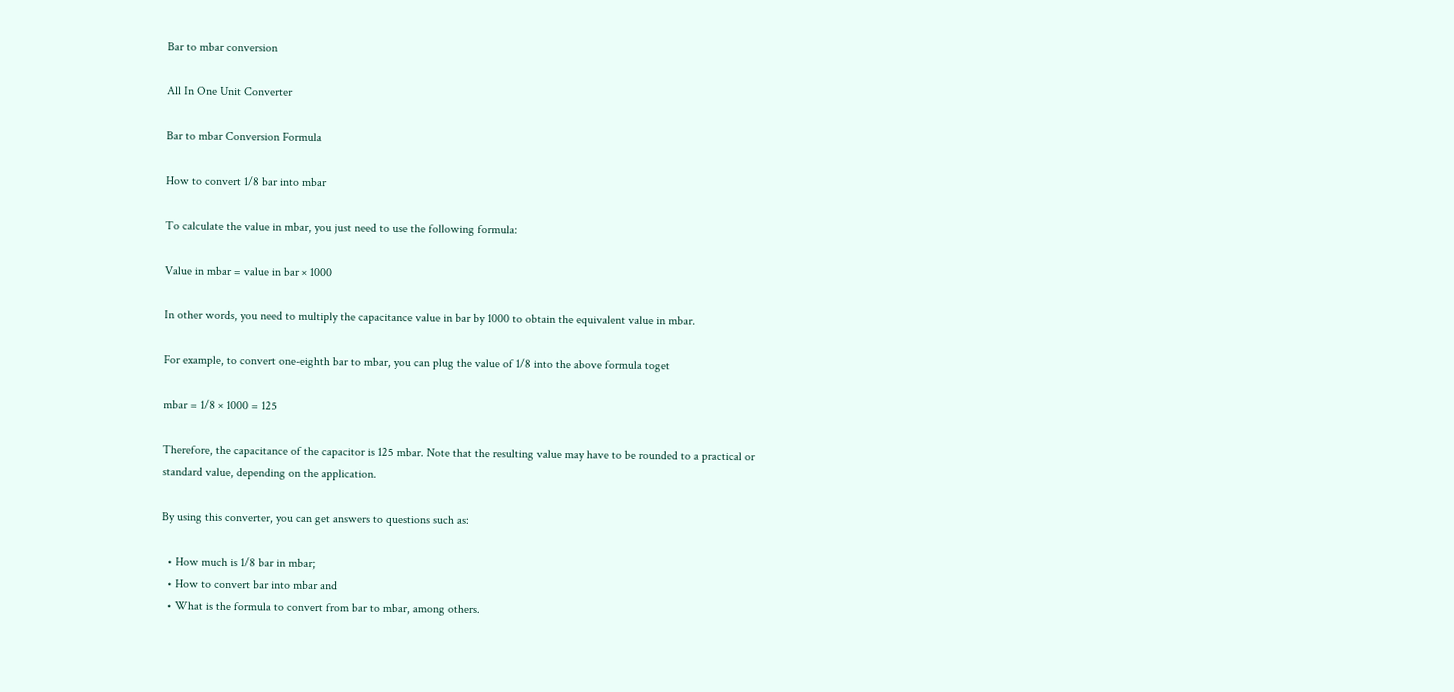Bar to mbar conversion

All In One Unit Converter

Bar to mbar Conversion Formula

How to convert 1/8 bar into mbar

To calculate the value in mbar, you just need to use the following formula:

Value in mbar = value in bar × 1000

In other words, you need to multiply the capacitance value in bar by 1000 to obtain the equivalent value in mbar.

For example, to convert one-eighth bar to mbar, you can plug the value of 1/8 into the above formula toget

mbar = 1/8 × 1000 = 125

Therefore, the capacitance of the capacitor is 125 mbar. Note that the resulting value may have to be rounded to a practical or standard value, depending on the application.

By using this converter, you can get answers to questions such as:

  • How much is 1/8 bar in mbar;
  • How to convert bar into mbar and
  • What is the formula to convert from bar to mbar, among others.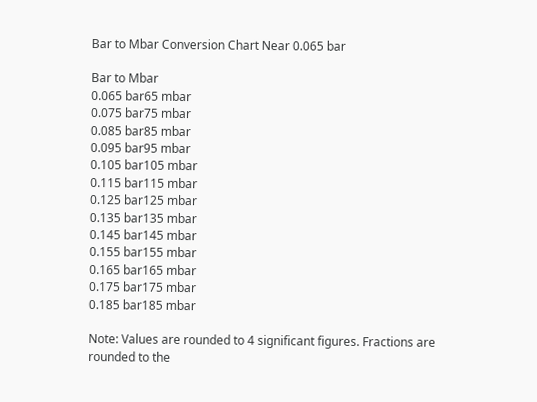Bar to Mbar Conversion Chart Near 0.065 bar

Bar to Mbar
0.065 bar65 mbar
0.075 bar75 mbar
0.085 bar85 mbar
0.095 bar95 mbar
0.105 bar105 mbar
0.115 bar115 mbar
0.125 bar125 mbar
0.135 bar135 mbar
0.145 bar145 mbar
0.155 bar155 mbar
0.165 bar165 mbar
0.175 bar175 mbar
0.185 bar185 mbar

Note: Values are rounded to 4 significant figures. Fractions are rounded to the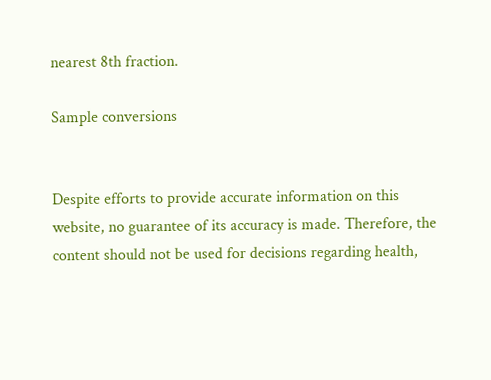nearest 8th fraction.

Sample conversions


Despite efforts to provide accurate information on this website, no guarantee of its accuracy is made. Therefore, the content should not be used for decisions regarding health,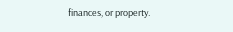finances, or property.